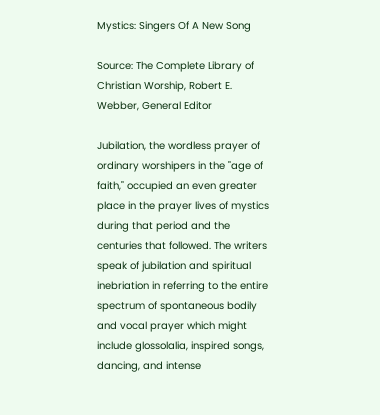Mystics: Singers Of A New Song

Source: The Complete Library of Christian Worship, Robert E. Webber, General Editor

Jubilation, the wordless prayer of ordinary worshipers in the "age of faith," occupied an even greater place in the prayer lives of mystics during that period and the centuries that followed. The writers speak of jubilation and spiritual inebriation in referring to the entire spectrum of spontaneous bodily and vocal prayer which might include glossolalia, inspired songs, dancing, and intense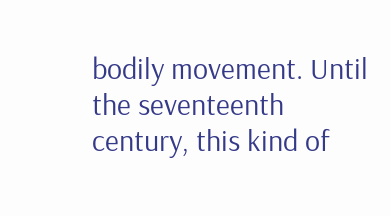bodily movement. Until the seventeenth century, this kind of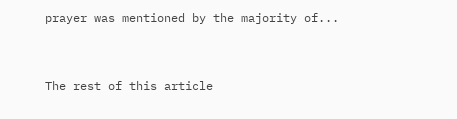prayer was mentioned by the majority of...


The rest of this article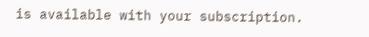is available with your subscription.